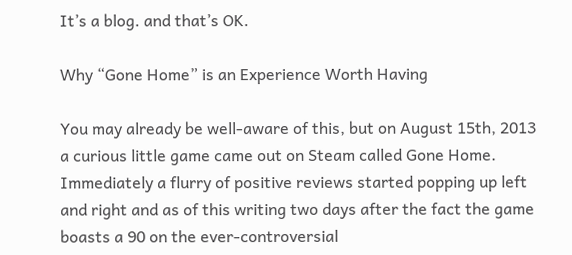It’s a blog. and that’s OK.

Why “Gone Home” is an Experience Worth Having

You may already be well-aware of this, but on August 15th, 2013 a curious little game came out on Steam called Gone Home. Immediately a flurry of positive reviews started popping up left and right and as of this writing two days after the fact the game boasts a 90 on the ever-controversial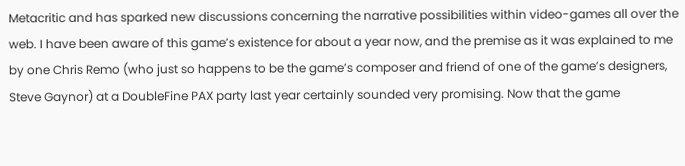Metacritic and has sparked new discussions concerning the narrative possibilities within video-games all over the web. I have been aware of this game’s existence for about a year now, and the premise as it was explained to me by one Chris Remo (who just so happens to be the game’s composer and friend of one of the game’s designers, Steve Gaynor) at a DoubleFine PAX party last year certainly sounded very promising. Now that the game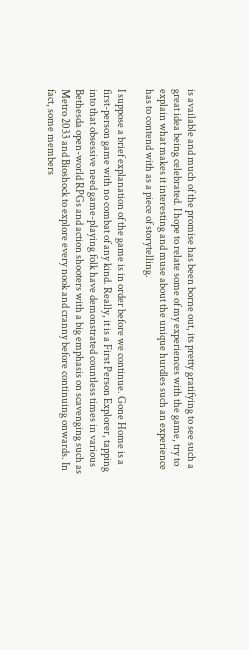is available and much of the promise has been borne out, its pretty gratifying to see such a great idea being celebrated. I hope to relate some of my experiences with the game, try to explain what makes it interesting and muse about the unique hurdles such an experience has to contend with as a piece of storytelling.

I suppose a brief explanation of the game is in order before we continue. Gone Home is a first-person game with no combat of any kind. Really, it is a First Person Explorer, tapping into that obsessive need game-playing folk have demonstrated countless times in various Bethesda open-world RPGs and action shooters with a big emphasis on scavenging such as Metro 2033 and Bioshock to explore every nook and cranny before continuing onwards. In fact, some members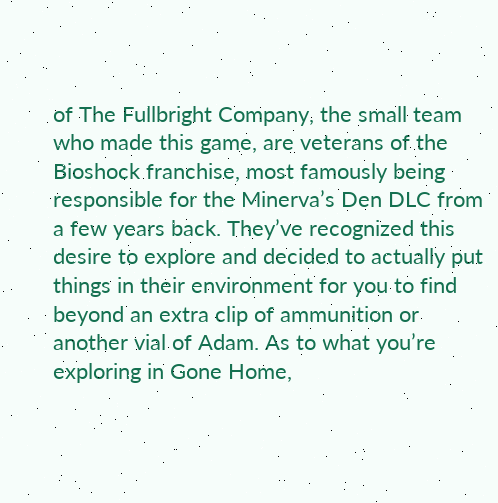of The Fullbright Company, the small team who made this game, are veterans of the Bioshock franchise, most famously being responsible for the Minerva’s Den DLC from a few years back. They’ve recognized this desire to explore and decided to actually put things in their environment for you to find beyond an extra clip of ammunition or another vial of Adam. As to what you’re exploring in Gone Home,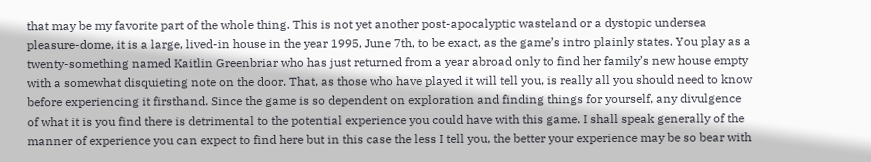that may be my favorite part of the whole thing. This is not yet another post-apocalyptic wasteland or a dystopic undersea pleasure-dome, it is a large, lived-in house in the year 1995, June 7th, to be exact, as the game’s intro plainly states. You play as a twenty-something named Kaitlin Greenbriar who has just returned from a year abroad only to find her family’s new house empty with a somewhat disquieting note on the door. That, as those who have played it will tell you, is really all you should need to know before experiencing it firsthand. Since the game is so dependent on exploration and finding things for yourself, any divulgence of what it is you find there is detrimental to the potential experience you could have with this game. I shall speak generally of the manner of experience you can expect to find here but in this case the less I tell you, the better your experience may be so bear with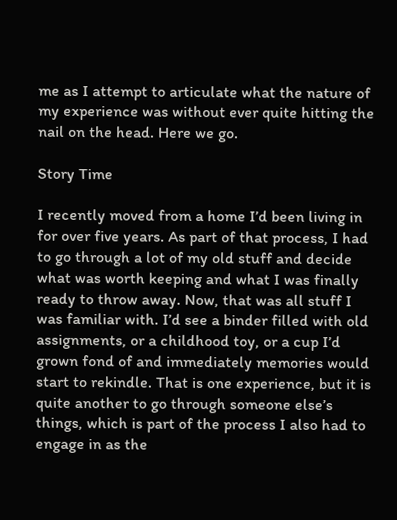me as I attempt to articulate what the nature of my experience was without ever quite hitting the nail on the head. Here we go.

Story Time

I recently moved from a home I’d been living in for over five years. As part of that process, I had to go through a lot of my old stuff and decide what was worth keeping and what I was finally ready to throw away. Now, that was all stuff I was familiar with. I’d see a binder filled with old assignments, or a childhood toy, or a cup I’d grown fond of and immediately memories would start to rekindle. That is one experience, but it is quite another to go through someone else’s things, which is part of the process I also had to engage in as the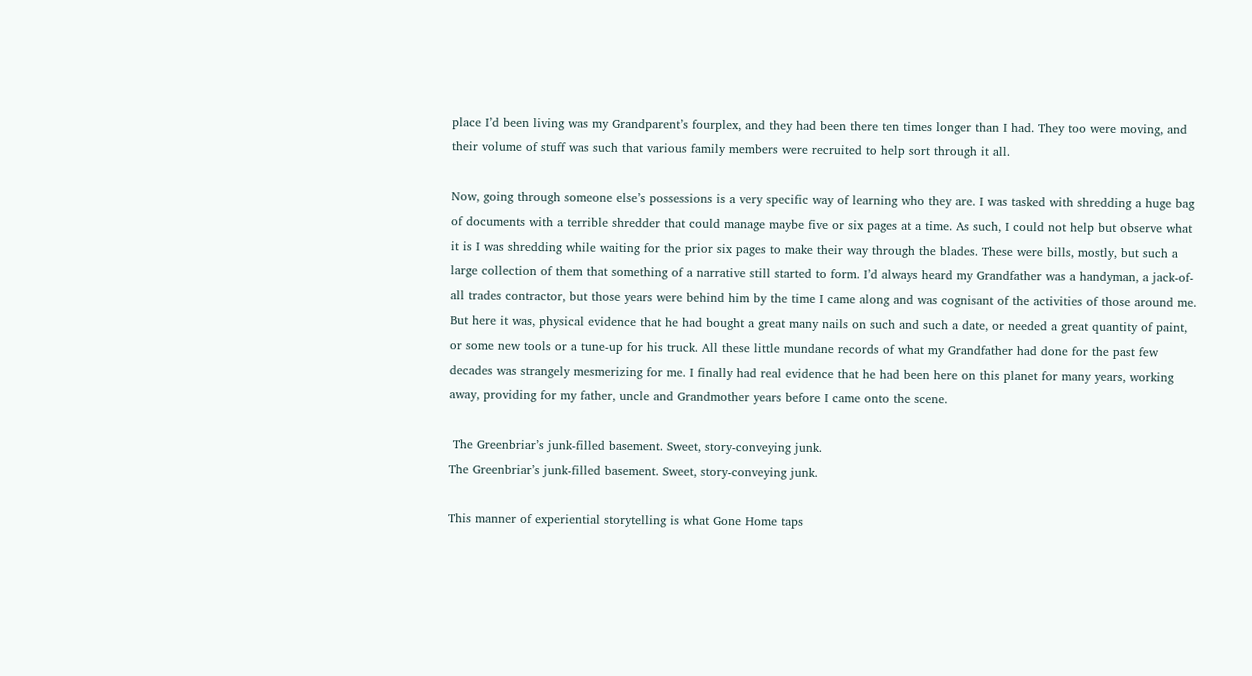place I’d been living was my Grandparent’s fourplex, and they had been there ten times longer than I had. They too were moving, and their volume of stuff was such that various family members were recruited to help sort through it all.

Now, going through someone else’s possessions is a very specific way of learning who they are. I was tasked with shredding a huge bag of documents with a terrible shredder that could manage maybe five or six pages at a time. As such, I could not help but observe what it is I was shredding while waiting for the prior six pages to make their way through the blades. These were bills, mostly, but such a large collection of them that something of a narrative still started to form. I’d always heard my Grandfather was a handyman, a jack-of-all trades contractor, but those years were behind him by the time I came along and was cognisant of the activities of those around me. But here it was, physical evidence that he had bought a great many nails on such and such a date, or needed a great quantity of paint, or some new tools or a tune-up for his truck. All these little mundane records of what my Grandfather had done for the past few decades was strangely mesmerizing for me. I finally had real evidence that he had been here on this planet for many years, working away, providing for my father, uncle and Grandmother years before I came onto the scene.

 The Greenbriar’s junk-filled basement. Sweet, story-conveying junk.
The Greenbriar’s junk-filled basement. Sweet, story-conveying junk.

This manner of experiential storytelling is what Gone Home taps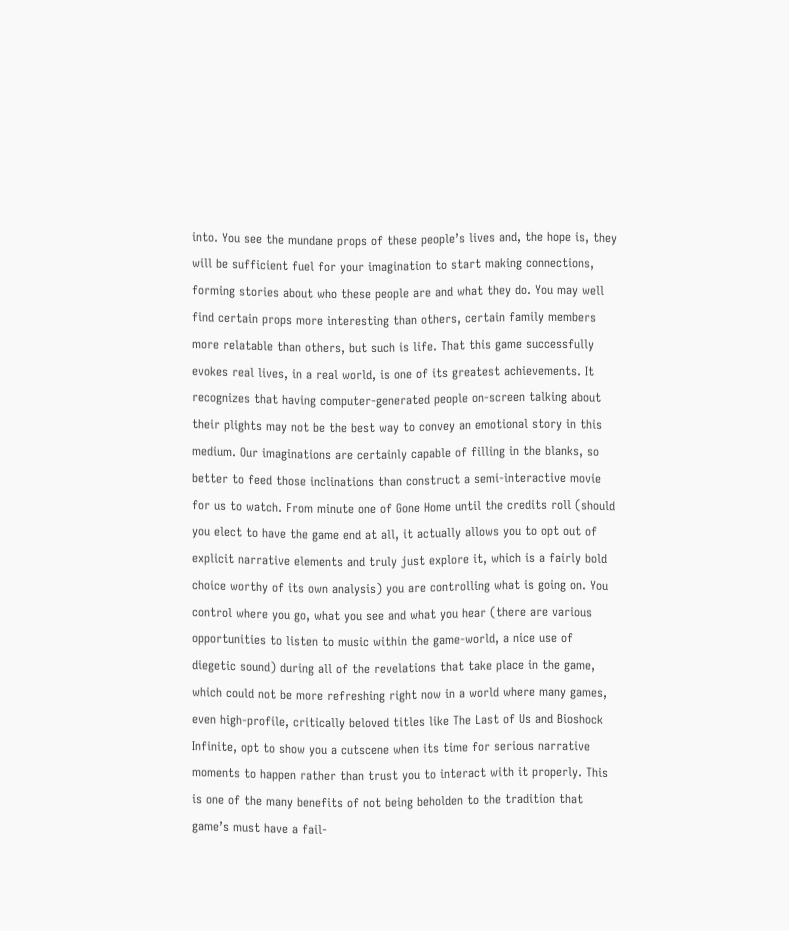into. You see the mundane props of these people’s lives and, the hope is, they will be sufficient fuel for your imagination to start making connections, forming stories about who these people are and what they do. You may well find certain props more interesting than others, certain family members more relatable than others, but such is life. That this game successfully evokes real lives, in a real world, is one of its greatest achievements. It recognizes that having computer-generated people on-screen talking about their plights may not be the best way to convey an emotional story in this medium. Our imaginations are certainly capable of filling in the blanks, so better to feed those inclinations than construct a semi-interactive movie for us to watch. From minute one of Gone Home until the credits roll (should you elect to have the game end at all, it actually allows you to opt out of explicit narrative elements and truly just explore it, which is a fairly bold choice worthy of its own analysis) you are controlling what is going on. You control where you go, what you see and what you hear (there are various opportunities to listen to music within the game-world, a nice use of diegetic sound) during all of the revelations that take place in the game, which could not be more refreshing right now in a world where many games, even high-profile, critically beloved titles like The Last of Us and Bioshock Infinite, opt to show you a cutscene when its time for serious narrative moments to happen rather than trust you to interact with it properly. This is one of the many benefits of not being beholden to the tradition that game’s must have a fail-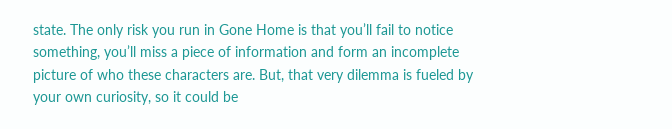state. The only risk you run in Gone Home is that you’ll fail to notice something, you’ll miss a piece of information and form an incomplete picture of who these characters are. But, that very dilemma is fueled by your own curiosity, so it could be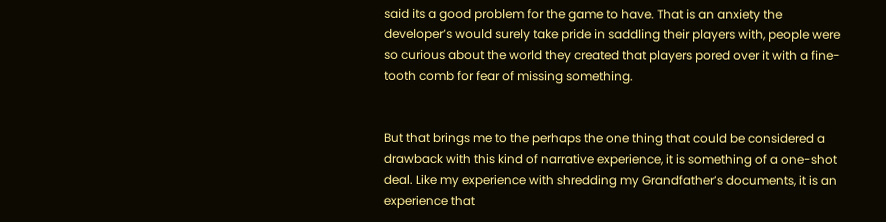said its a good problem for the game to have. That is an anxiety the developer’s would surely take pride in saddling their players with, people were so curious about the world they created that players pored over it with a fine-tooth comb for fear of missing something.


But that brings me to the perhaps the one thing that could be considered a drawback with this kind of narrative experience, it is something of a one-shot deal. Like my experience with shredding my Grandfather’s documents, it is an experience that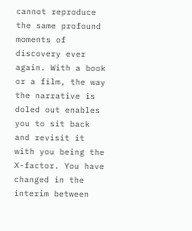cannot reproduce the same profound moments of discovery ever again. With a book or a film, the way the narrative is doled out enables you to sit back and revisit it with you being the X-factor. You have changed in the interim between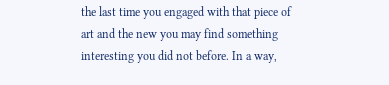the last time you engaged with that piece of art and the new you may find something interesting you did not before. In a way,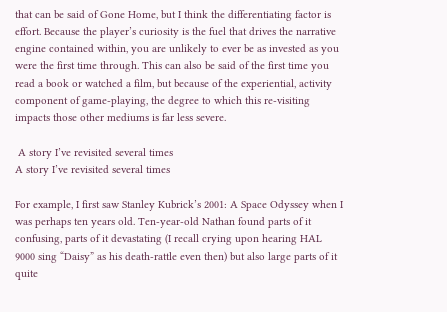that can be said of Gone Home, but I think the differentiating factor is effort. Because the player’s curiosity is the fuel that drives the narrative engine contained within, you are unlikely to ever be as invested as you were the first time through. This can also be said of the first time you read a book or watched a film, but because of the experiential, activity component of game-playing, the degree to which this re-visiting impacts those other mediums is far less severe.

 A story I’ve revisited several times
A story I’ve revisited several times

For example, I first saw Stanley Kubrick’s 2001: A Space Odyssey when I was perhaps ten years old. Ten-year-old Nathan found parts of it confusing, parts of it devastating (I recall crying upon hearing HAL 9000 sing “Daisy” as his death-rattle even then) but also large parts of it quite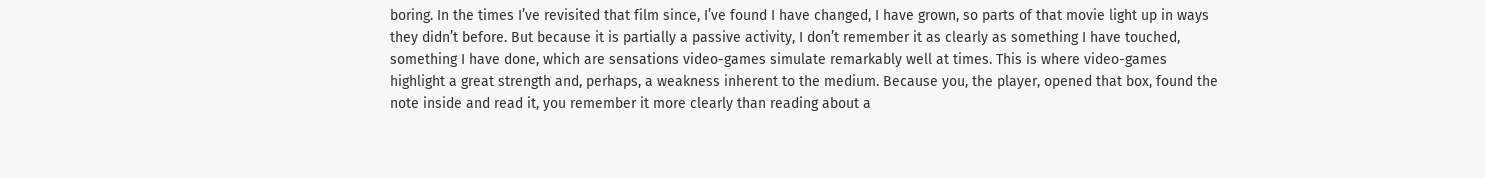boring. In the times I’ve revisited that film since, I’ve found I have changed, I have grown, so parts of that movie light up in ways they didn’t before. But because it is partially a passive activity, I don’t remember it as clearly as something I have touched, something I have done, which are sensations video-games simulate remarkably well at times. This is where video-games highlight a great strength and, perhaps, a weakness inherent to the medium. Because you, the player, opened that box, found the note inside and read it, you remember it more clearly than reading about a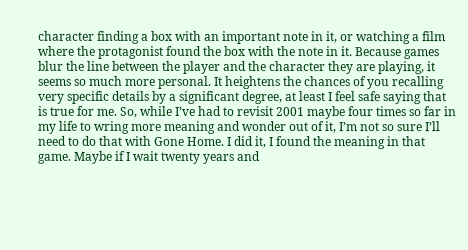character finding a box with an important note in it, or watching a film where the protagonist found the box with the note in it. Because games blur the line between the player and the character they are playing, it seems so much more personal. It heightens the chances of you recalling very specific details by a significant degree, at least I feel safe saying that is true for me. So, while I’ve had to revisit 2001 maybe four times so far in my life to wring more meaning and wonder out of it, I’m not so sure I’ll need to do that with Gone Home. I did it, I found the meaning in that game. Maybe if I wait twenty years and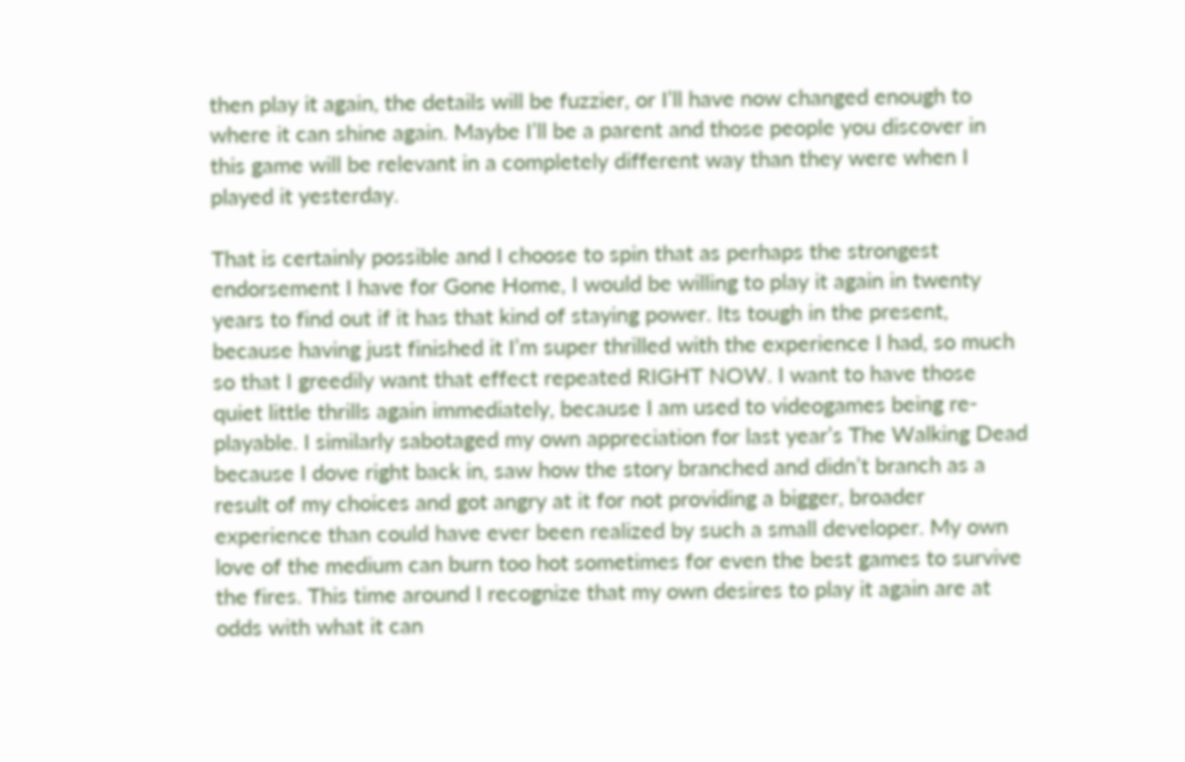then play it again, the details will be fuzzier, or I’ll have now changed enough to where it can shine again. Maybe I’ll be a parent and those people you discover in this game will be relevant in a completely different way than they were when I played it yesterday.

That is certainly possible and I choose to spin that as perhaps the strongest endorsement I have for Gone Home, I would be willing to play it again in twenty years to find out if it has that kind of staying power. Its tough in the present, because having just finished it I’m super thrilled with the experience I had, so much so that I greedily want that effect repeated RIGHT NOW. I want to have those quiet little thrills again immediately, because I am used to videogames being re-playable. I similarly sabotaged my own appreciation for last year’s The Walking Dead because I dove right back in, saw how the story branched and didn’t branch as a result of my choices and got angry at it for not providing a bigger, broader experience than could have ever been realized by such a small developer. My own love of the medium can burn too hot sometimes for even the best games to survive the fires. This time around I recognize that my own desires to play it again are at odds with what it can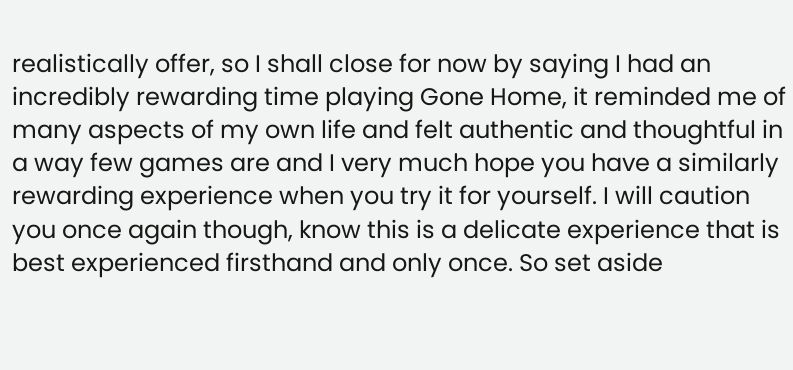realistically offer, so I shall close for now by saying I had an incredibly rewarding time playing Gone Home, it reminded me of many aspects of my own life and felt authentic and thoughtful in a way few games are and I very much hope you have a similarly rewarding experience when you try it for yourself. I will caution you once again though, know this is a delicate experience that is best experienced firsthand and only once. So set aside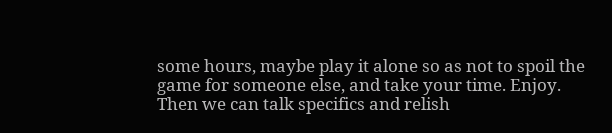some hours, maybe play it alone so as not to spoil the game for someone else, and take your time. Enjoy. Then we can talk specifics and relish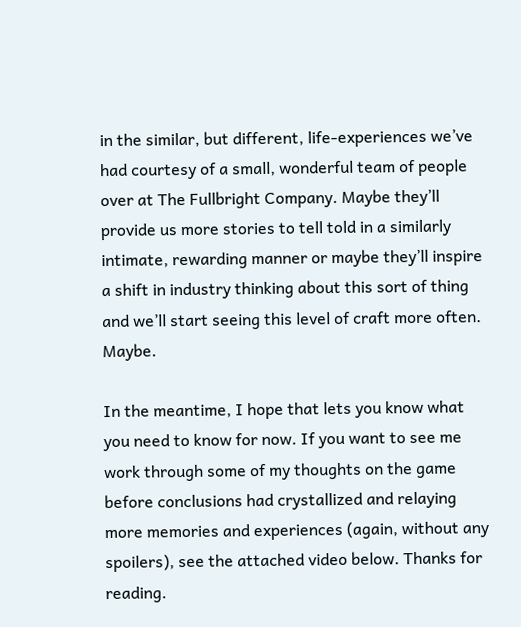in the similar, but different, life-experiences we’ve had courtesy of a small, wonderful team of people over at The Fullbright Company. Maybe they’ll provide us more stories to tell told in a similarly intimate, rewarding manner or maybe they’ll inspire a shift in industry thinking about this sort of thing and we’ll start seeing this level of craft more often. Maybe.

In the meantime, I hope that lets you know what you need to know for now. If you want to see me work through some of my thoughts on the game before conclusions had crystallized and relaying more memories and experiences (again, without any spoilers), see the attached video below. Thanks for reading.